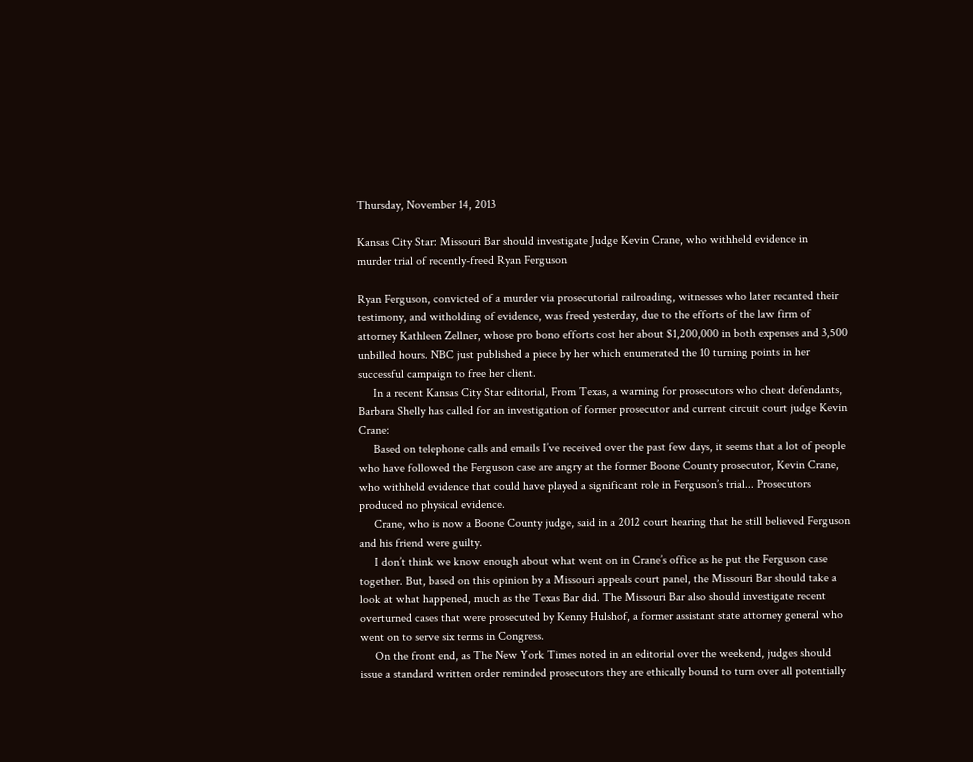Thursday, November 14, 2013

Kansas City Star: Missouri Bar should investigate Judge Kevin Crane, who withheld evidence in
murder trial of recently-freed Ryan Ferguson

Ryan Ferguson, convicted of a murder via prosecutorial railroading, witnesses who later recanted their testimony, and witholding of evidence, was freed yesterday, due to the efforts of the law firm of  attorney Kathleen Zellner, whose pro bono efforts cost her about $1,200,000 in both expenses and 3,500 unbilled hours. NBC just published a piece by her which enumerated the 10 turning points in her successful campaign to free her client.
     In a recent Kansas City Star editorial, From Texas, a warning for prosecutors who cheat defendants, Barbara Shelly has called for an investigation of former prosecutor and current circuit court judge Kevin Crane:
     Based on telephone calls and emails I’ve received over the past few days, it seems that a lot of people who have followed the Ferguson case are angry at the former Boone County prosecutor, Kevin Crane, who withheld evidence that could have played a significant role in Ferguson’s trial... Prosecutors produced no physical evidence.
     Crane, who is now a Boone County judge, said in a 2012 court hearing that he still believed Ferguson and his friend were guilty.
     I don’t think we know enough about what went on in Crane’s office as he put the Ferguson case together. But, based on this opinion by a Missouri appeals court panel, the Missouri Bar should take a look at what happened, much as the Texas Bar did. The Missouri Bar also should investigate recent overturned cases that were prosecuted by Kenny Hulshof, a former assistant state attorney general who went on to serve six terms in Congress.
     On the front end, as The New York Times noted in an editorial over the weekend, judges should issue a standard written order reminded prosecutors they are ethically bound to turn over all potentially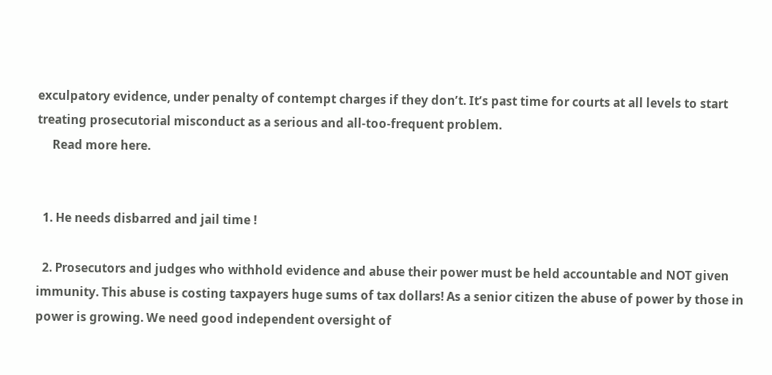exculpatory evidence, under penalty of contempt charges if they don’t. It’s past time for courts at all levels to start treating prosecutorial misconduct as a serious and all-too-frequent problem.
     Read more here.


  1. He needs disbarred and jail time !

  2. Prosecutors and judges who withhold evidence and abuse their power must be held accountable and NOT given immunity. This abuse is costing taxpayers huge sums of tax dollars! As a senior citizen the abuse of power by those in power is growing. We need good independent oversight of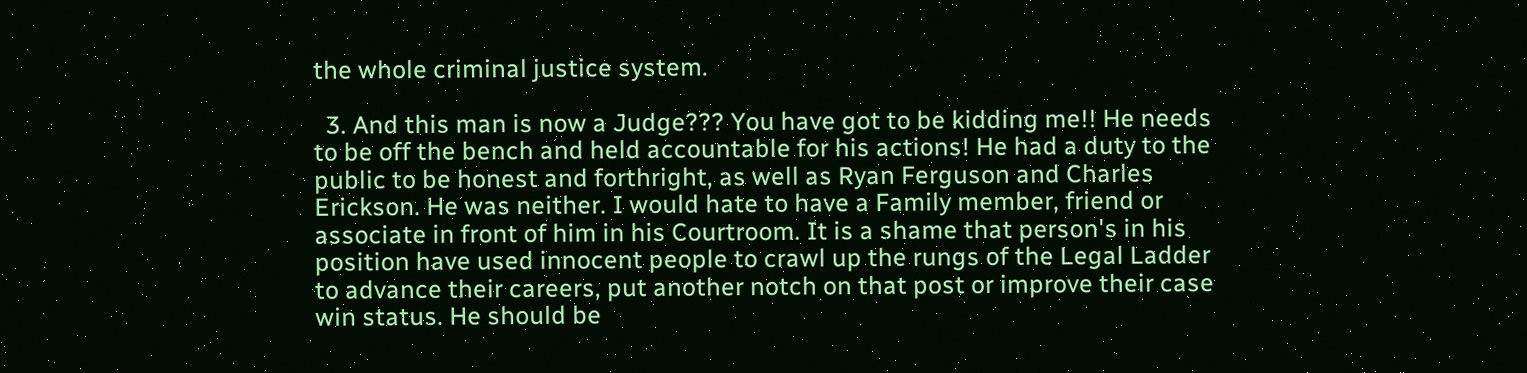the whole criminal justice system.

  3. And this man is now a Judge??? You have got to be kidding me!! He needs to be off the bench and held accountable for his actions! He had a duty to the public to be honest and forthright, as well as Ryan Ferguson and Charles Erickson. He was neither. I would hate to have a Family member, friend or associate in front of him in his Courtroom. It is a shame that person's in his position have used innocent people to crawl up the rungs of the Legal Ladder to advance their careers, put another notch on that post or improve their case win status. He should be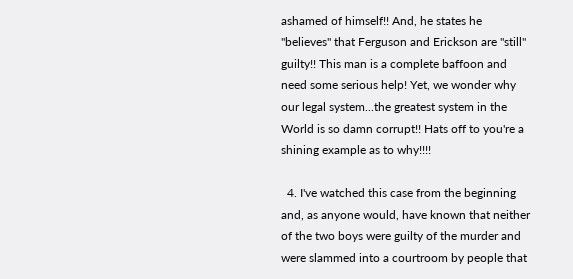ashamed of himself!! And, he states he "believes" that Ferguson and Erickson are "still" guilty!! This man is a complete baffoon and need some serious help! Yet, we wonder why our legal system...the greatest system in the World is so damn corrupt!! Hats off to you're a shining example as to why!!!!

  4. I've watched this case from the beginning and, as anyone would, have known that neither of the two boys were guilty of the murder and were slammed into a courtroom by people that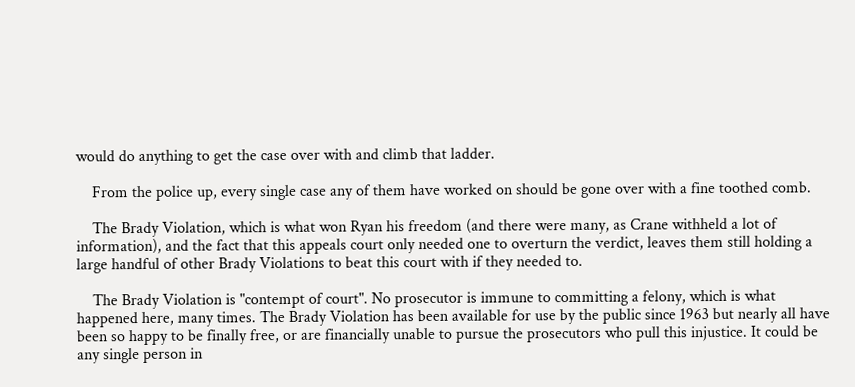would do anything to get the case over with and climb that ladder.

    From the police up, every single case any of them have worked on should be gone over with a fine toothed comb.

    The Brady Violation, which is what won Ryan his freedom (and there were many, as Crane withheld a lot of information), and the fact that this appeals court only needed one to overturn the verdict, leaves them still holding a large handful of other Brady Violations to beat this court with if they needed to.

    The Brady Violation is "contempt of court". No prosecutor is immune to committing a felony, which is what happened here, many times. The Brady Violation has been available for use by the public since 1963 but nearly all have been so happy to be finally free, or are financially unable to pursue the prosecutors who pull this injustice. It could be any single person in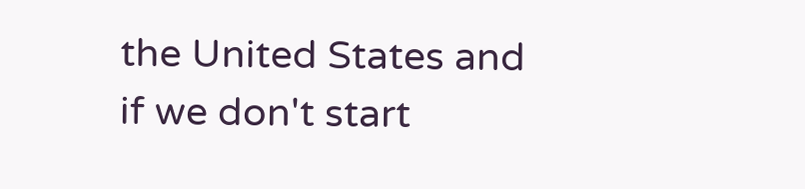the United States and if we don't start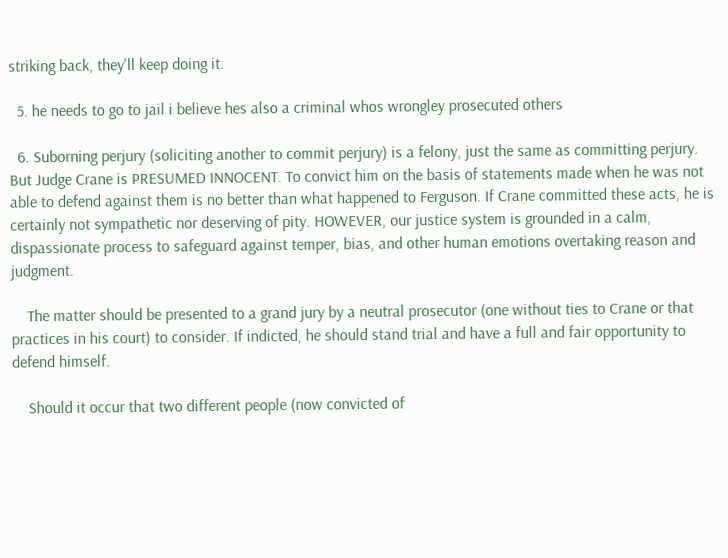striking back, they'll keep doing it.

  5. he needs to go to jail i believe hes also a criminal whos wrongley prosecuted others

  6. Suborning perjury (soliciting another to commit perjury) is a felony, just the same as committing perjury. But Judge Crane is PRESUMED INNOCENT. To convict him on the basis of statements made when he was not able to defend against them is no better than what happened to Ferguson. If Crane committed these acts, he is certainly not sympathetic nor deserving of pity. HOWEVER, our justice system is grounded in a calm, dispassionate process to safeguard against temper, bias, and other human emotions overtaking reason and judgment.

    The matter should be presented to a grand jury by a neutral prosecutor (one without ties to Crane or that practices in his court) to consider. If indicted, he should stand trial and have a full and fair opportunity to defend himself.

    Should it occur that two different people (now convicted of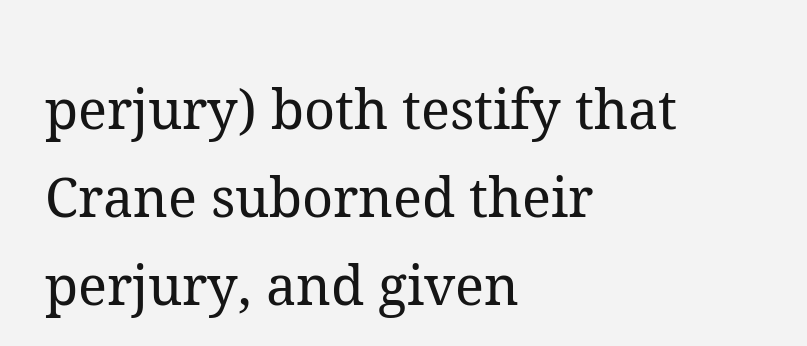perjury) both testify that Crane suborned their perjury, and given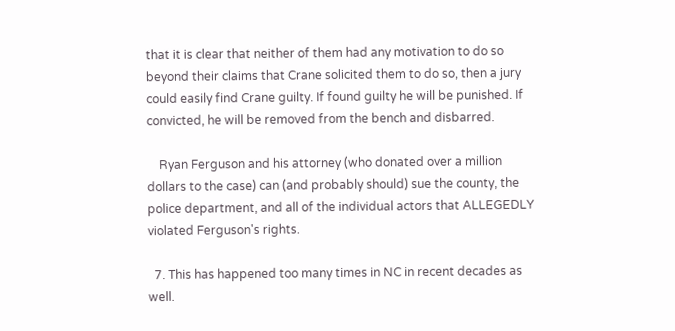that it is clear that neither of them had any motivation to do so beyond their claims that Crane solicited them to do so, then a jury could easily find Crane guilty. If found guilty he will be punished. If convicted, he will be removed from the bench and disbarred.

    Ryan Ferguson and his attorney (who donated over a million dollars to the case) can (and probably should) sue the county, the police department, and all of the individual actors that ALLEGEDLY violated Ferguson's rights.

  7. This has happened too many times in NC in recent decades as well.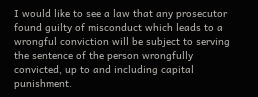I would like to see a law that any prosecutor found guilty of misconduct which leads to a wrongful conviction will be subject to serving the sentence of the person wrongfully convicted, up to and including capital punishment.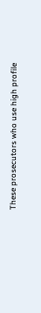These prosecutors who use high profile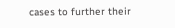cases to further their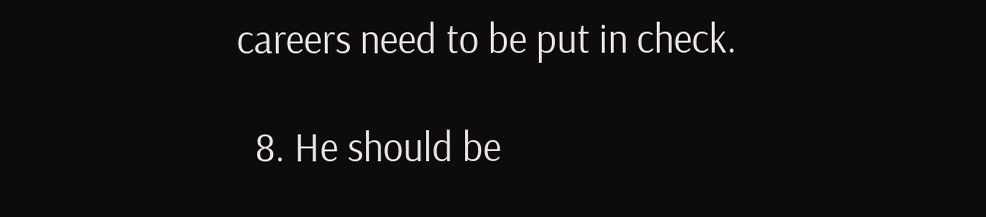careers need to be put in check.

  8. He should be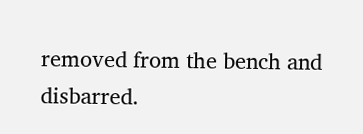removed from the bench and disbarred.